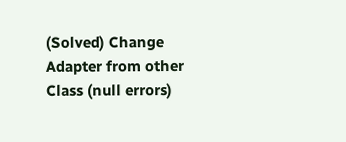(Solved) Change Adapter from other Class (null errors)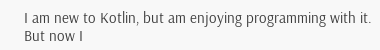I am new to Kotlin, but am enjoying programming with it. But now I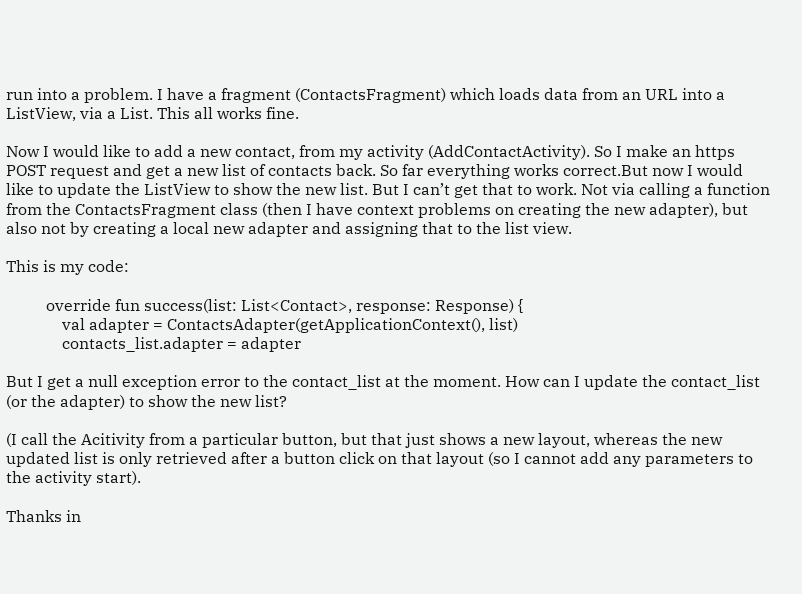run into a problem. I have a fragment (ContactsFragment) which loads data from an URL into a ListView, via a List. This all works fine.

Now I would like to add a new contact, from my activity (AddContactActivity). So I make an https POST request and get a new list of contacts back. So far everything works correct.But now I would like to update the ListView to show the new list. But I can’t get that to work. Not via calling a function from the ContactsFragment class (then I have context problems on creating the new adapter), but also not by creating a local new adapter and assigning that to the list view.

This is my code:

          override fun success(list: List<Contact>, response: Response) {
              val adapter = ContactsAdapter(getApplicationContext(), list)
              contacts_list.adapter = adapter

But I get a null exception error to the contact_list at the moment. How can I update the contact_list (or the adapter) to show the new list?

(I call the Acitivity from a particular button, but that just shows a new layout, whereas the new updated list is only retrieved after a button click on that layout (so I cannot add any parameters to the activity start).

Thanks in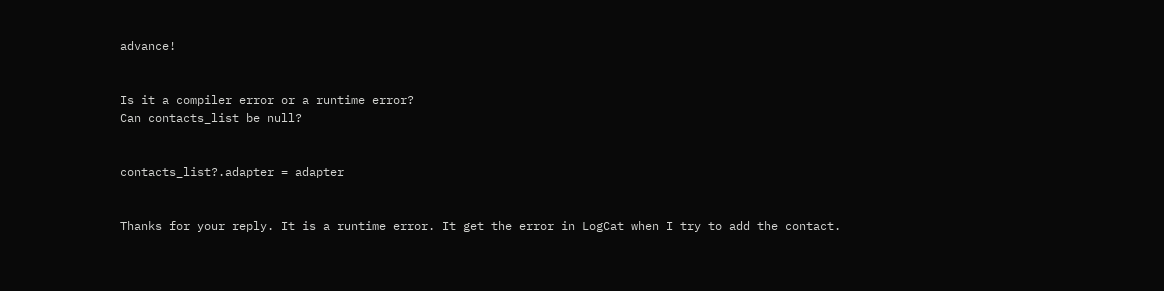advance!


Is it a compiler error or a runtime error?
Can contacts_list be null?


contacts_list?.adapter = adapter


Thanks for your reply. It is a runtime error. It get the error in LogCat when I try to add the contact.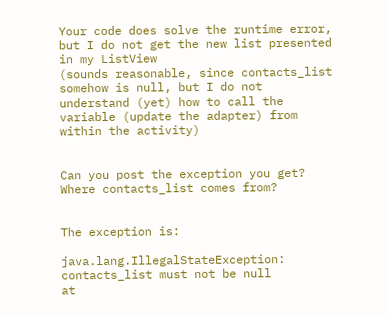Your code does solve the runtime error, but I do not get the new list presented in my ListView
(sounds reasonable, since contacts_list somehow is null, but I do not understand (yet) how to call the variable (update the adapter) from within the activity)


Can you post the exception you get?
Where contacts_list comes from?


The exception is:

java.lang.IllegalStateException: contacts_list must not be null
at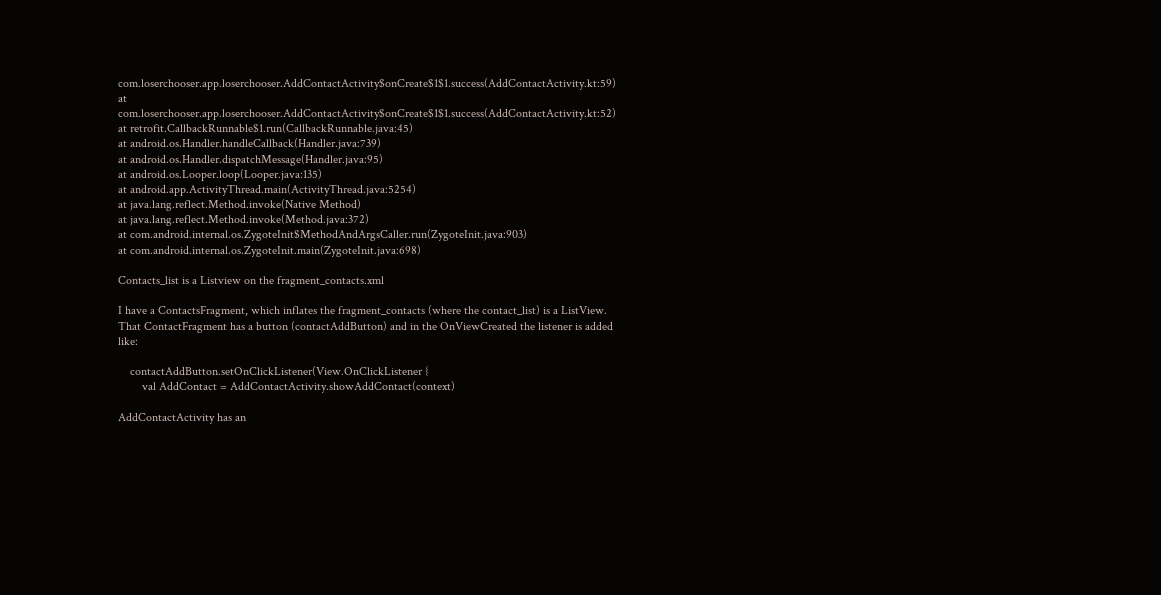com.loserchooser.app.loserchooser.AddContactActivity$onCreate$1$1.success(AddContactActivity.kt:59)
at com.loserchooser.app.loserchooser.AddContactActivity$onCreate$1$1.success(AddContactActivity.kt:52)
at retrofit.CallbackRunnable$1.run(CallbackRunnable.java:45)
at android.os.Handler.handleCallback(Handler.java:739)
at android.os.Handler.dispatchMessage(Handler.java:95)
at android.os.Looper.loop(Looper.java:135)
at android.app.ActivityThread.main(ActivityThread.java:5254)
at java.lang.reflect.Method.invoke(Native Method)
at java.lang.reflect.Method.invoke(Method.java:372)
at com.android.internal.os.ZygoteInit$MethodAndArgsCaller.run(ZygoteInit.java:903)
at com.android.internal.os.ZygoteInit.main(ZygoteInit.java:698)

Contacts_list is a Listview on the fragment_contacts.xml

I have a ContactsFragment, which inflates the fragment_contacts (where the contact_list) is a ListView. That ContactFragment has a button (contactAddButton) and in the OnViewCreated the listener is added like:

    contactAddButton.setOnClickListener(View.OnClickListener {
        val AddContact = AddContactActivity.showAddContact(context)

AddContactActivity has an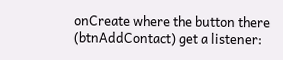onCreate where the button there (btnAddContact) get a listener: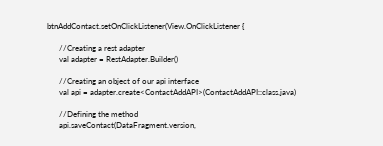btnAddContact.setOnClickListener(View.OnClickListener {

      //Creating a rest adapter
      val adapter = RestAdapter.Builder()

      //Creating an object of our api interface
      val api = adapter.create<ContactAddAPI>(ContactAddAPI::class.java)

      //Defining the method
      api.saveContact(DataFragment.version,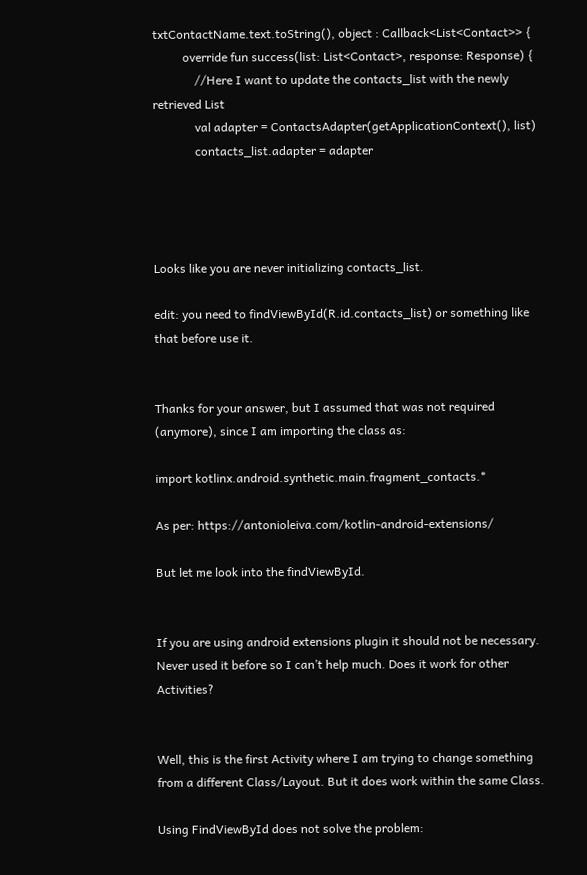txtContactName.text.toString(), object : Callback<List<Contact>> {
          override fun success(list: List<Contact>, response: Response) {
              //Here I want to update the contacts_list with the newly retrieved List
              val adapter = ContactsAdapter(getApplicationContext(), list)
              contacts_list.adapter = adapter




Looks like you are never initializing contacts_list.

edit: you need to findViewById(R.id.contacts_list) or something like that before use it.


Thanks for your answer, but I assumed that was not required (anymore), since I am importing the class as:

import kotlinx.android.synthetic.main.fragment_contacts.*

As per: https://antonioleiva.com/kotlin-android-extensions/

But let me look into the findViewById.


If you are using android extensions plugin it should not be necessary.
Never used it before so I can’t help much. Does it work for other Activities?


Well, this is the first Activity where I am trying to change something from a different Class/Layout. But it does work within the same Class.

Using FindViewById does not solve the problem: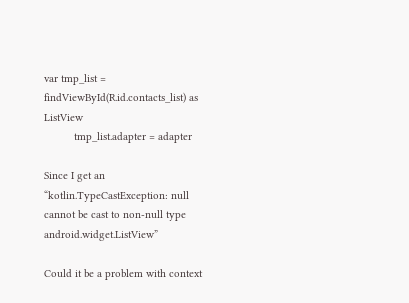var tmp_list = findViewById(R.id.contacts_list) as ListView
          tmp_list.adapter = adapter

Since I get an “kotlin.TypeCastException: null cannot be cast to non-null type android.widget.ListView”

Could it be a problem with context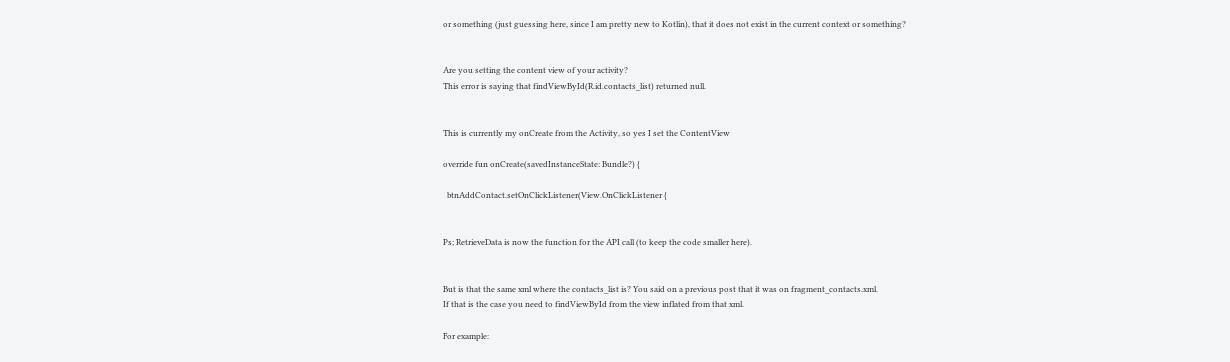or something (just guessing here, since I am pretty new to Kotlin), that it does not exist in the current context or something?


Are you setting the content view of your activity?
This error is saying that findViewById(R.id.contacts_list) returned null.


This is currently my onCreate from the Activity, so yes I set the ContentView

override fun onCreate(savedInstanceState: Bundle?) {

  btnAddContact.setOnClickListener(View.OnClickListener {


Ps; RetrieveData is now the function for the API call (to keep the code smaller here).


But is that the same xml where the contacts_list is? You said on a previous post that it was on fragment_contacts.xml.
If that is the case you need to findViewById from the view inflated from that xml.

For example: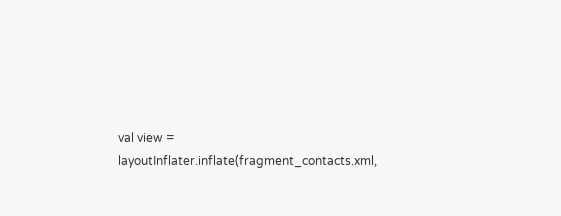val view = layoutInflater.inflate(fragment_contacts.xml,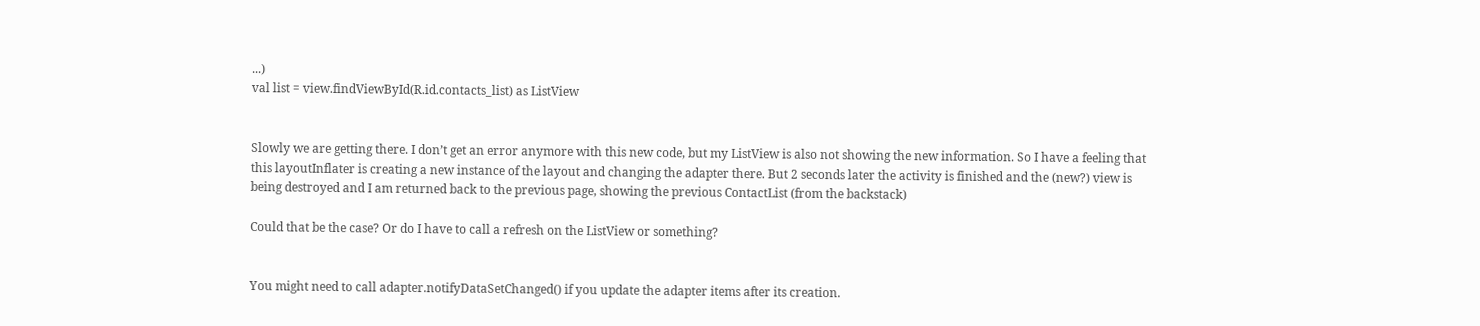...)
val list = view.findViewById(R.id.contacts_list) as ListView


Slowly we are getting there. I don’t get an error anymore with this new code, but my ListView is also not showing the new information. So I have a feeling that this layoutInflater is creating a new instance of the layout and changing the adapter there. But 2 seconds later the activity is finished and the (new?) view is being destroyed and I am returned back to the previous page, showing the previous ContactList (from the backstack)

Could that be the case? Or do I have to call a refresh on the ListView or something?


You might need to call adapter.notifyDataSetChanged() if you update the adapter items after its creation.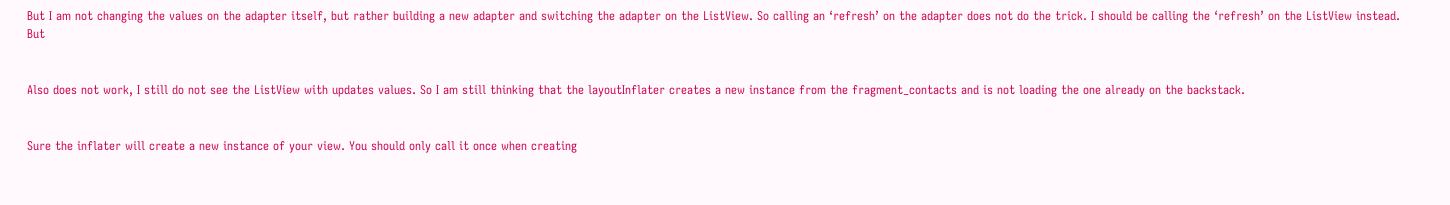But I am not changing the values on the adapter itself, but rather building a new adapter and switching the adapter on the ListView. So calling an ‘refresh’ on the adapter does not do the trick. I should be calling the ‘refresh’ on the ListView instead. But


Also does not work, I still do not see the ListView with updates values. So I am still thinking that the layoutInflater creates a new instance from the fragment_contacts and is not loading the one already on the backstack.


Sure the inflater will create a new instance of your view. You should only call it once when creating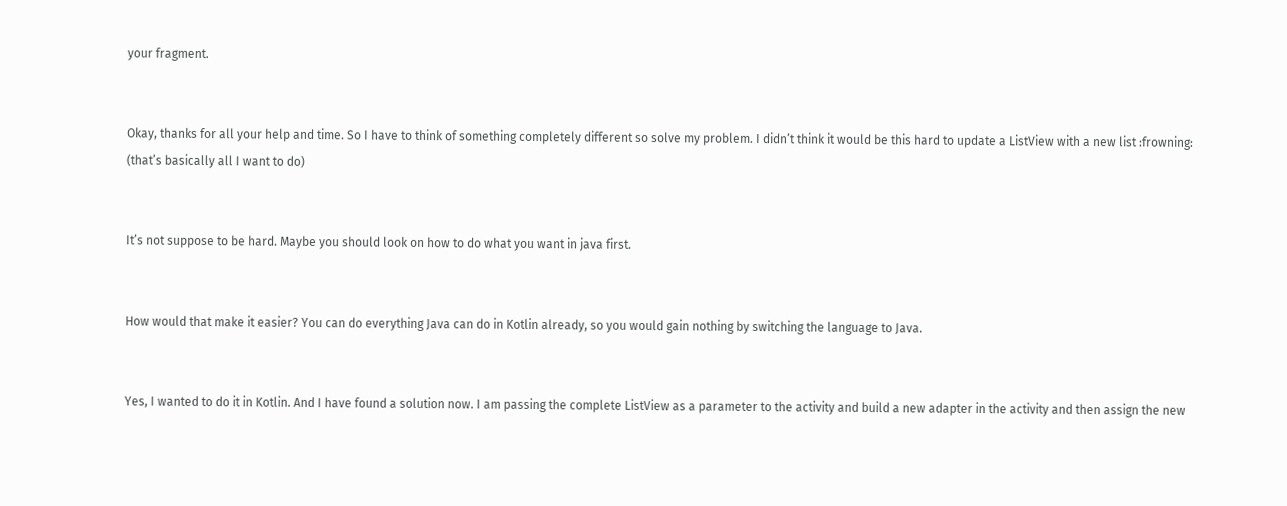your fragment.


Okay, thanks for all your help and time. So I have to think of something completely different so solve my problem. I didn’t think it would be this hard to update a ListView with a new list :frowning: (that’s basically all I want to do)


It’s not suppose to be hard. Maybe you should look on how to do what you want in java first.


How would that make it easier? You can do everything Java can do in Kotlin already, so you would gain nothing by switching the language to Java.


Yes, I wanted to do it in Kotlin. And I have found a solution now. I am passing the complete ListView as a parameter to the activity and build a new adapter in the activity and then assign the new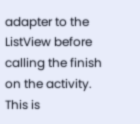adapter to the ListView before calling the finish on the activity. This is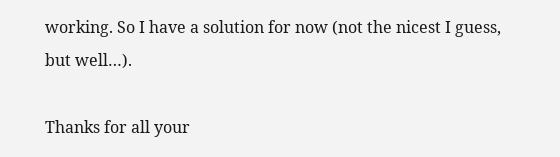working. So I have a solution for now (not the nicest I guess, but well…).

Thanks for all your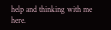help and thinking with me here.